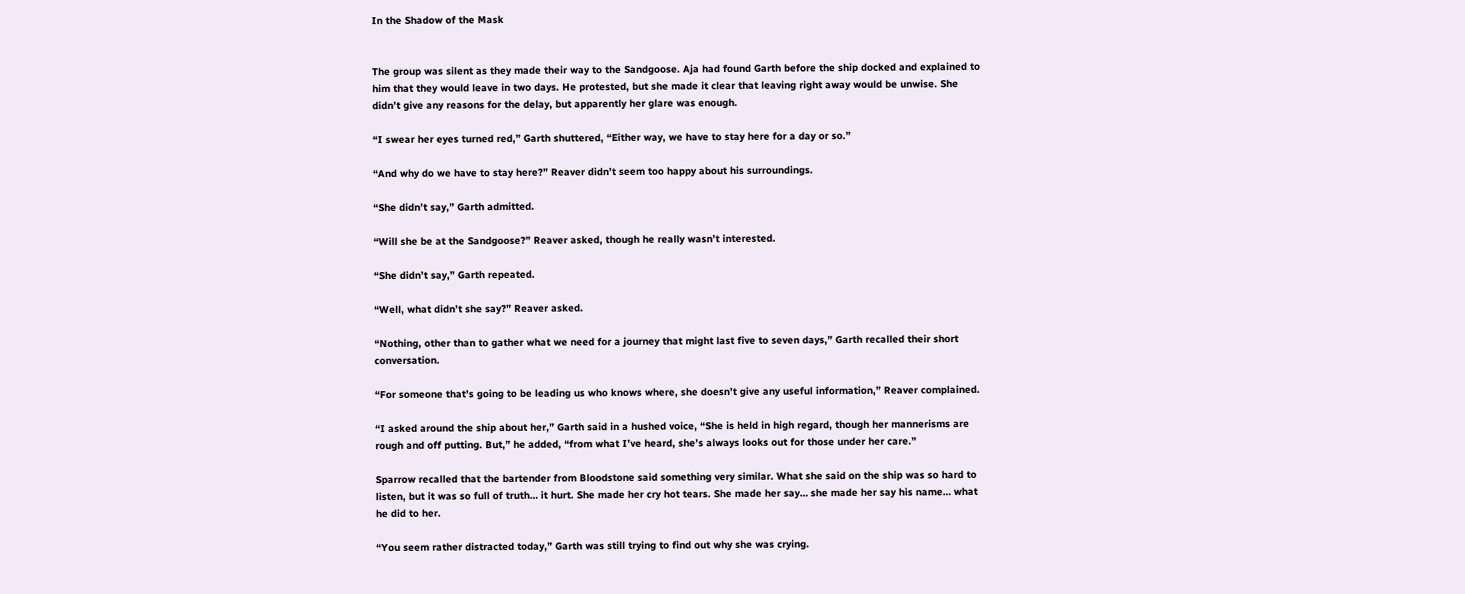In the Shadow of the Mask


The group was silent as they made their way to the Sandgoose. Aja had found Garth before the ship docked and explained to him that they would leave in two days. He protested, but she made it clear that leaving right away would be unwise. She didn’t give any reasons for the delay, but apparently her glare was enough.

“I swear her eyes turned red,” Garth shuttered, “Either way, we have to stay here for a day or so.”

“And why do we have to stay here?” Reaver didn’t seem too happy about his surroundings.

“She didn’t say,” Garth admitted.

“Will she be at the Sandgoose?” Reaver asked, though he really wasn’t interested.

“She didn’t say,” Garth repeated.

“Well, what didn’t she say?” Reaver asked.

“Nothing, other than to gather what we need for a journey that might last five to seven days,” Garth recalled their short conversation.

“For someone that’s going to be leading us who knows where, she doesn’t give any useful information,” Reaver complained.

“I asked around the ship about her,” Garth said in a hushed voice, “She is held in high regard, though her mannerisms are rough and off putting. But,” he added, “from what I’ve heard, she’s always looks out for those under her care.”

Sparrow recalled that the bartender from Bloodstone said something very similar. What she said on the ship was so hard to listen, but it was so full of truth… it hurt. She made her cry hot tears. She made her say… she made her say his name… what he did to her.

“You seem rather distracted today,” Garth was still trying to find out why she was crying.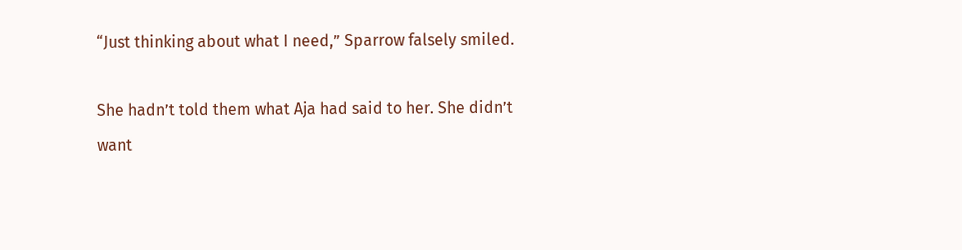“Just thinking about what I need,” Sparrow falsely smiled.

She hadn’t told them what Aja had said to her. She didn’t want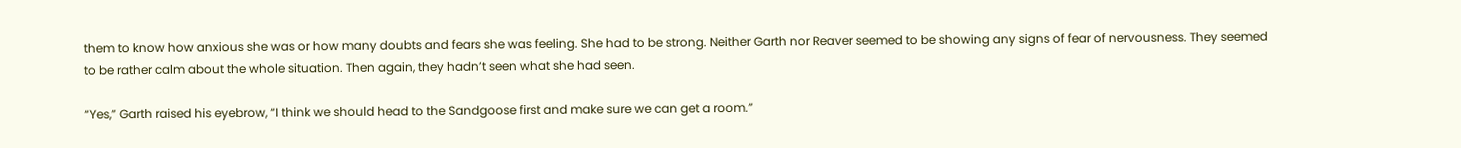them to know how anxious she was or how many doubts and fears she was feeling. She had to be strong. Neither Garth nor Reaver seemed to be showing any signs of fear of nervousness. They seemed to be rather calm about the whole situation. Then again, they hadn’t seen what she had seen.

“Yes,” Garth raised his eyebrow, “I think we should head to the Sandgoose first and make sure we can get a room.”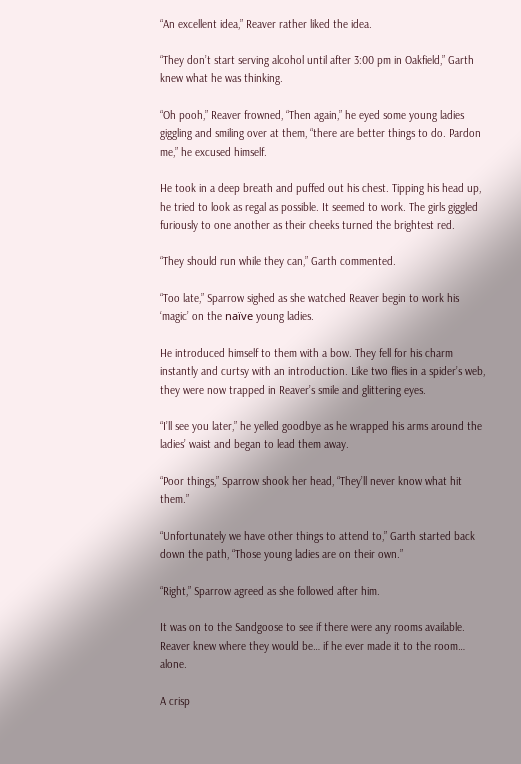“An excellent idea,” Reaver rather liked the idea.

“They don’t start serving alcohol until after 3:00 pm in Oakfield,” Garth knew what he was thinking.

“Oh pooh,” Reaver frowned, “Then again,” he eyed some young ladies giggling and smiling over at them, “there are better things to do. Pardon me,” he excused himself.

He took in a deep breath and puffed out his chest. Tipping his head up, he tried to look as regal as possible. It seemed to work. The girls giggled furiously to one another as their cheeks turned the brightest red.

“They should run while they can,” Garth commented.

“Too late,” Sparrow sighed as she watched Reaver begin to work his ‘magic’ on the naïve young ladies.

He introduced himself to them with a bow. They fell for his charm instantly and curtsy with an introduction. Like two flies in a spider’s web, they were now trapped in Reaver’s smile and glittering eyes.

“I’ll see you later,” he yelled goodbye as he wrapped his arms around the ladies’ waist and began to lead them away.

“Poor things,” Sparrow shook her head, “They’ll never know what hit them.”

“Unfortunately we have other things to attend to,” Garth started back down the path, “Those young ladies are on their own.”

“Right,” Sparrow agreed as she followed after him.

It was on to the Sandgoose to see if there were any rooms available. Reaver knew where they would be… if he ever made it to the room… alone.

A crisp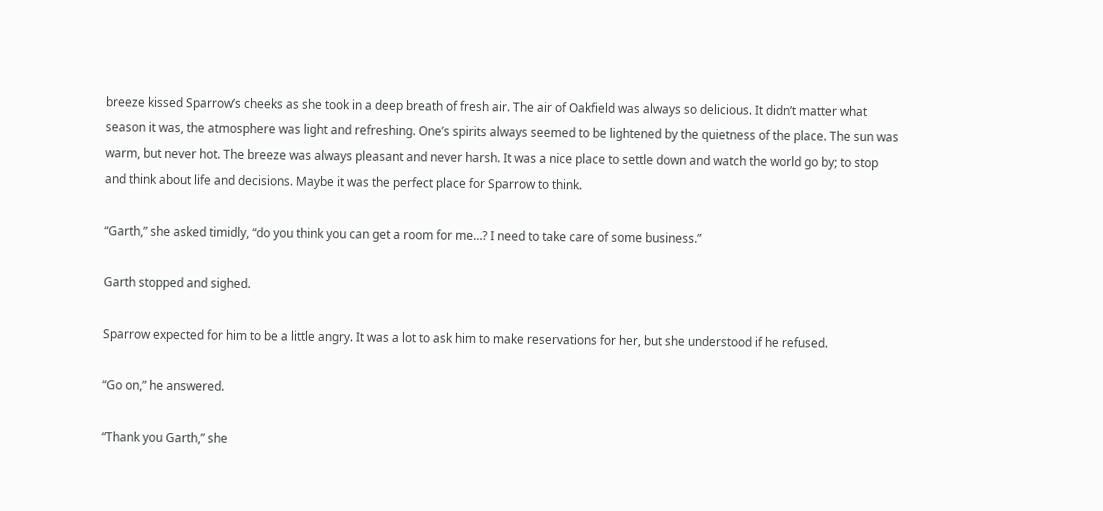breeze kissed Sparrow’s cheeks as she took in a deep breath of fresh air. The air of Oakfield was always so delicious. It didn’t matter what season it was, the atmosphere was light and refreshing. One’s spirits always seemed to be lightened by the quietness of the place. The sun was warm, but never hot. The breeze was always pleasant and never harsh. It was a nice place to settle down and watch the world go by; to stop and think about life and decisions. Maybe it was the perfect place for Sparrow to think.

“Garth,” she asked timidly, “do you think you can get a room for me…? I need to take care of some business.”

Garth stopped and sighed.

Sparrow expected for him to be a little angry. It was a lot to ask him to make reservations for her, but she understood if he refused.

“Go on,” he answered.

“Thank you Garth,” she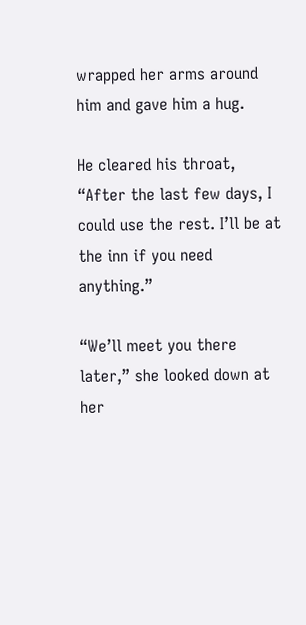wrapped her arms around him and gave him a hug.

He cleared his throat, “After the last few days, I could use the rest. I’ll be at the inn if you need anything.”

“We’ll meet you there later,” she looked down at her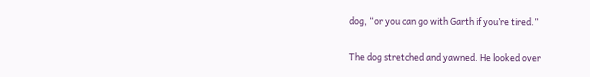dog, “or you can go with Garth if you’re tired.”

The dog stretched and yawned. He looked over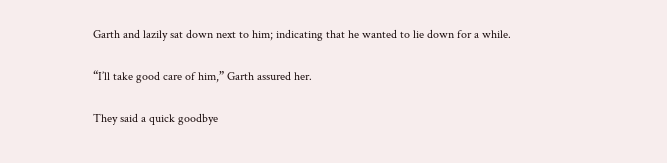Garth and lazily sat down next to him; indicating that he wanted to lie down for a while.

“I’ll take good care of him,” Garth assured her.

They said a quick goodbye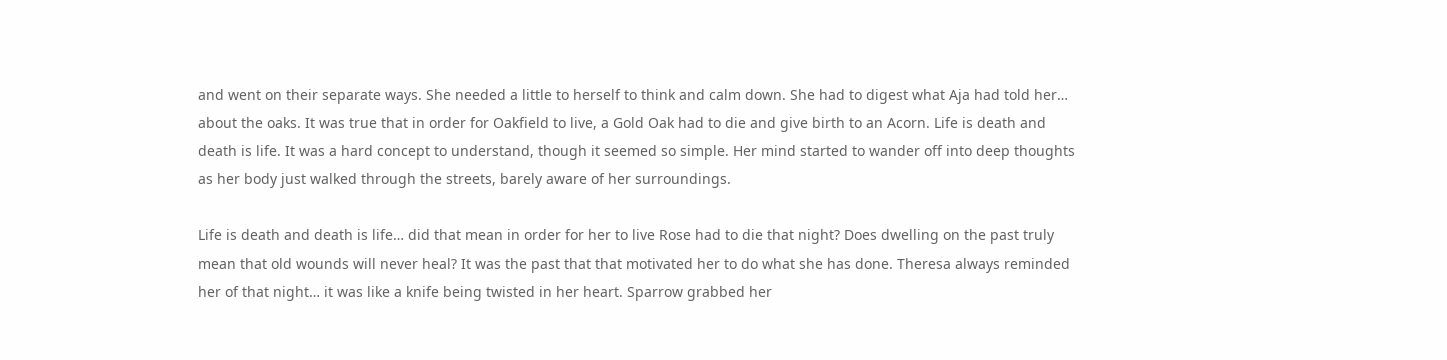and went on their separate ways. She needed a little to herself to think and calm down. She had to digest what Aja had told her… about the oaks. It was true that in order for Oakfield to live, a Gold Oak had to die and give birth to an Acorn. Life is death and death is life. It was a hard concept to understand, though it seemed so simple. Her mind started to wander off into deep thoughts as her body just walked through the streets, barely aware of her surroundings.

Life is death and death is life… did that mean in order for her to live Rose had to die that night? Does dwelling on the past truly mean that old wounds will never heal? It was the past that that motivated her to do what she has done. Theresa always reminded her of that night… it was like a knife being twisted in her heart. Sparrow grabbed her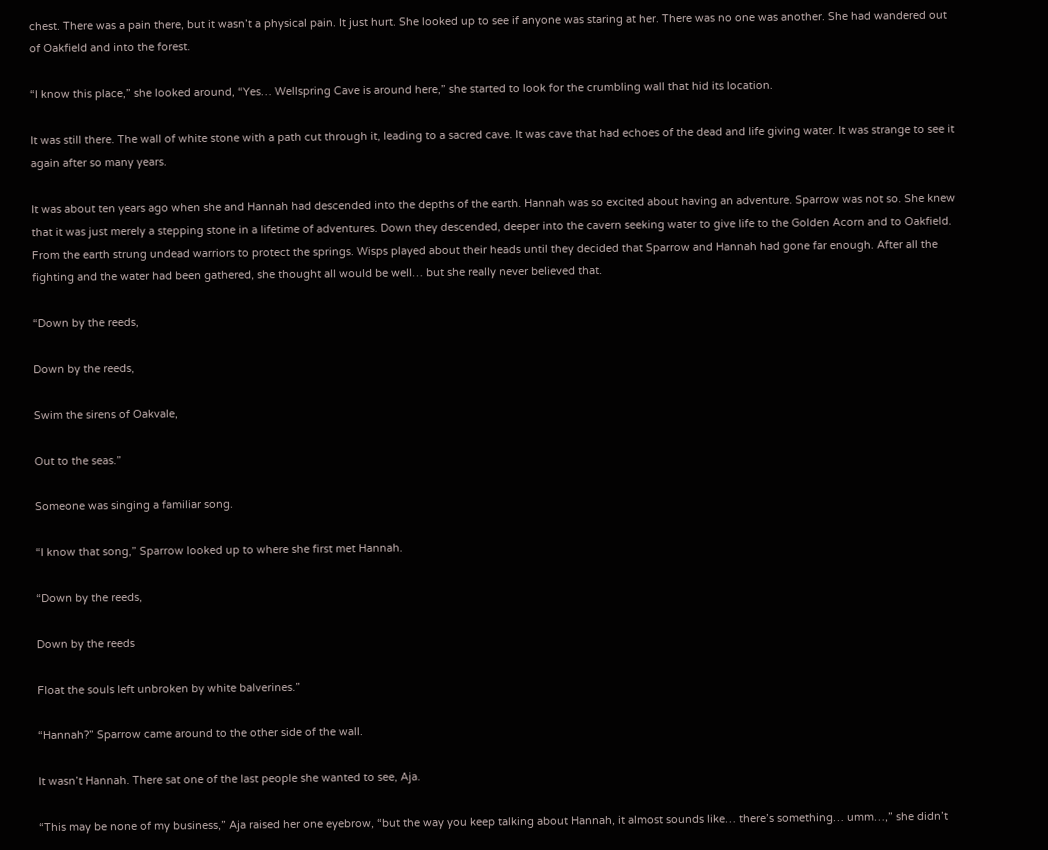chest. There was a pain there, but it wasn’t a physical pain. It just hurt. She looked up to see if anyone was staring at her. There was no one was another. She had wandered out of Oakfield and into the forest.

“I know this place,” she looked around, “Yes… Wellspring Cave is around here,” she started to look for the crumbling wall that hid its location.

It was still there. The wall of white stone with a path cut through it, leading to a sacred cave. It was cave that had echoes of the dead and life giving water. It was strange to see it again after so many years.

It was about ten years ago when she and Hannah had descended into the depths of the earth. Hannah was so excited about having an adventure. Sparrow was not so. She knew that it was just merely a stepping stone in a lifetime of adventures. Down they descended, deeper into the cavern seeking water to give life to the Golden Acorn and to Oakfield. From the earth strung undead warriors to protect the springs. Wisps played about their heads until they decided that Sparrow and Hannah had gone far enough. After all the fighting and the water had been gathered, she thought all would be well… but she really never believed that.

“Down by the reeds,

Down by the reeds,

Swim the sirens of Oakvale,

Out to the seas.”

Someone was singing a familiar song.

“I know that song,” Sparrow looked up to where she first met Hannah.

“Down by the reeds,

Down by the reeds

Float the souls left unbroken by white balverines.”

“Hannah?” Sparrow came around to the other side of the wall.

It wasn’t Hannah. There sat one of the last people she wanted to see, Aja.

“This may be none of my business,” Aja raised her one eyebrow, “but the way you keep talking about Hannah, it almost sounds like… there’s something… umm…,” she didn’t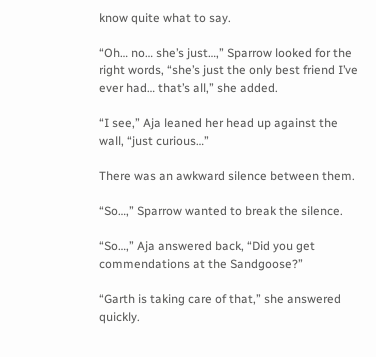know quite what to say.

“Oh… no… she’s just…,” Sparrow looked for the right words, “she’s just the only best friend I’ve ever had… that’s all,” she added.

“I see,” Aja leaned her head up against the wall, “just curious…”

There was an awkward silence between them.

“So…,” Sparrow wanted to break the silence.

“So…,” Aja answered back, “Did you get commendations at the Sandgoose?”

“Garth is taking care of that,” she answered quickly.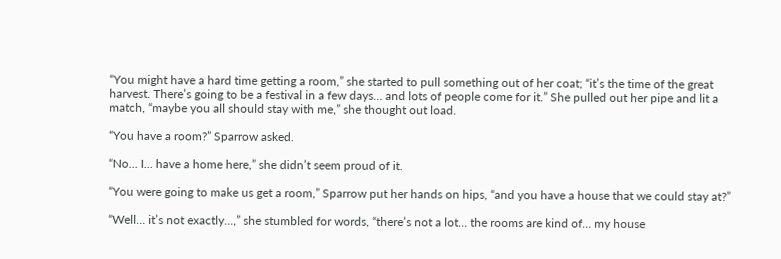“You might have a hard time getting a room,” she started to pull something out of her coat; “it’s the time of the great harvest. There’s going to be a festival in a few days… and lots of people come for it.” She pulled out her pipe and lit a match, “maybe you all should stay with me,” she thought out load.

“You have a room?” Sparrow asked.

“No… I… have a home here,” she didn’t seem proud of it.

“You were going to make us get a room,” Sparrow put her hands on hips, “and you have a house that we could stay at?”

“Well… it’s not exactly…,” she stumbled for words, “there’s not a lot… the rooms are kind of… my house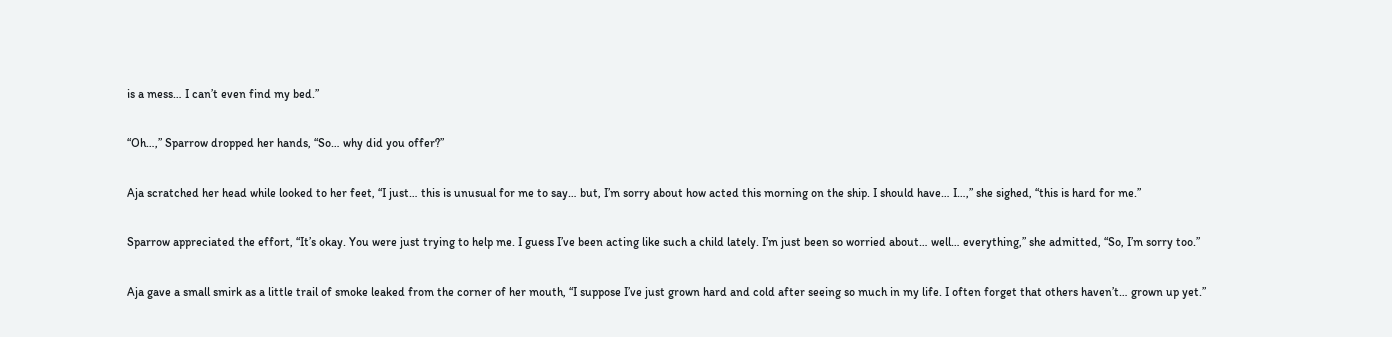is a mess… I can’t even find my bed.”

“Oh…,” Sparrow dropped her hands, “So… why did you offer?”

Aja scratched her head while looked to her feet, “I just… this is unusual for me to say… but, I’m sorry about how acted this morning on the ship. I should have… I…,” she sighed, “this is hard for me.”

Sparrow appreciated the effort, “It’s okay. You were just trying to help me. I guess I’ve been acting like such a child lately. I’m just been so worried about… well… everything,” she admitted, “So, I’m sorry too.”

Aja gave a small smirk as a little trail of smoke leaked from the corner of her mouth, “I suppose I’ve just grown hard and cold after seeing so much in my life. I often forget that others haven’t… grown up yet.”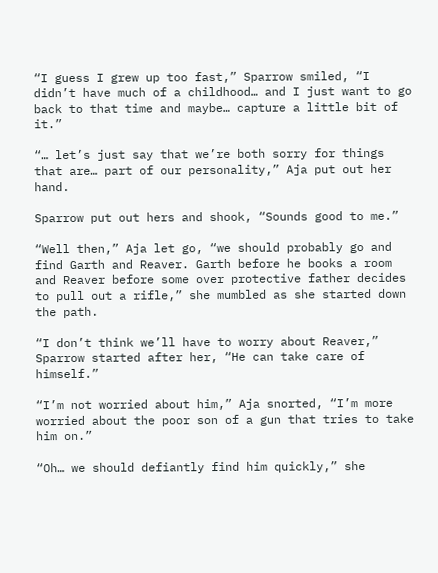“I guess I grew up too fast,” Sparrow smiled, “I didn’t have much of a childhood… and I just want to go back to that time and maybe… capture a little bit of it.”

“… let’s just say that we’re both sorry for things that are… part of our personality,” Aja put out her hand.

Sparrow put out hers and shook, “Sounds good to me.”

“Well then,” Aja let go, “we should probably go and find Garth and Reaver. Garth before he books a room and Reaver before some over protective father decides to pull out a rifle,” she mumbled as she started down the path.

“I don’t think we’ll have to worry about Reaver,” Sparrow started after her, “He can take care of himself.”

“I’m not worried about him,” Aja snorted, “I’m more worried about the poor son of a gun that tries to take him on.”

“Oh… we should defiantly find him quickly,” she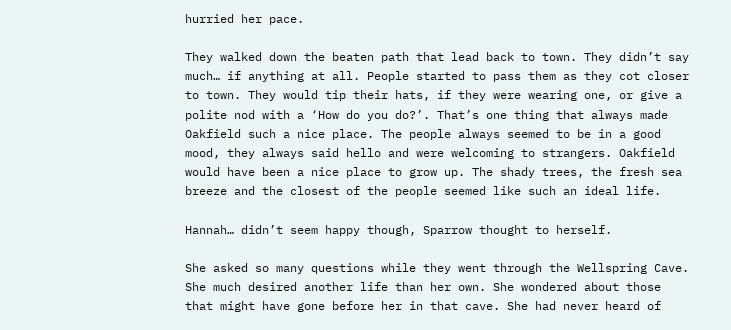hurried her pace.

They walked down the beaten path that lead back to town. They didn’t say much… if anything at all. People started to pass them as they cot closer to town. They would tip their hats, if they were wearing one, or give a polite nod with a ‘How do you do?’. That’s one thing that always made Oakfield such a nice place. The people always seemed to be in a good mood, they always said hello and were welcoming to strangers. Oakfield would have been a nice place to grow up. The shady trees, the fresh sea breeze and the closest of the people seemed like such an ideal life.

Hannah… didn’t seem happy though, Sparrow thought to herself.

She asked so many questions while they went through the Wellspring Cave. She much desired another life than her own. She wondered about those that might have gone before her in that cave. She had never heard of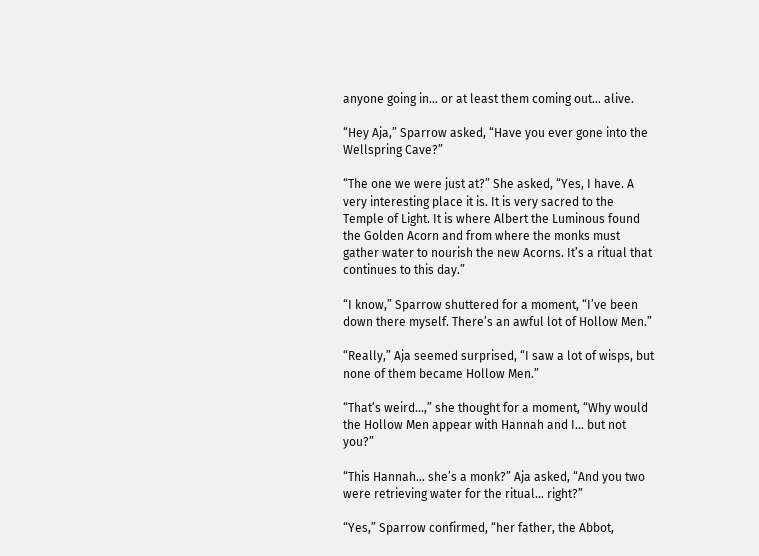anyone going in… or at least them coming out… alive.

“Hey Aja,” Sparrow asked, “Have you ever gone into the Wellspring Cave?”

“The one we were just at?” She asked, “Yes, I have. A very interesting place it is. It is very sacred to the Temple of Light. It is where Albert the Luminous found the Golden Acorn and from where the monks must gather water to nourish the new Acorns. It’s a ritual that continues to this day.”

“I know,” Sparrow shuttered for a moment, “I’ve been down there myself. There’s an awful lot of Hollow Men.”

“Really,” Aja seemed surprised, “I saw a lot of wisps, but none of them became Hollow Men.”

“That’s weird…,” she thought for a moment, “Why would the Hollow Men appear with Hannah and I… but not you?”

“This Hannah… she’s a monk?” Aja asked, “And you two were retrieving water for the ritual… right?”

“Yes,” Sparrow confirmed, “her father, the Abbot,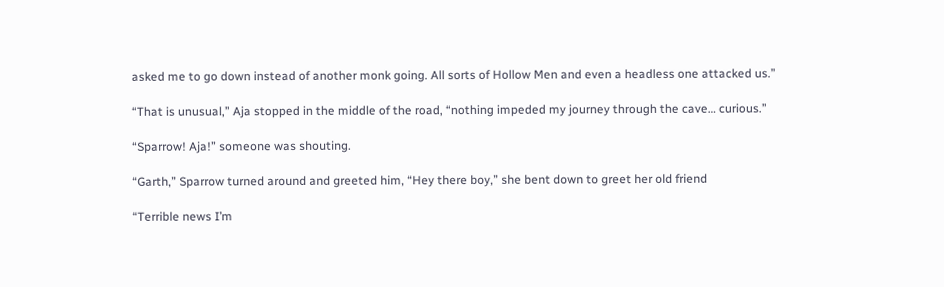asked me to go down instead of another monk going. All sorts of Hollow Men and even a headless one attacked us.”

“That is unusual,” Aja stopped in the middle of the road, “nothing impeded my journey through the cave… curious.”

“Sparrow! Aja!” someone was shouting.

“Garth,” Sparrow turned around and greeted him, “Hey there boy,” she bent down to greet her old friend

“Terrible news I’m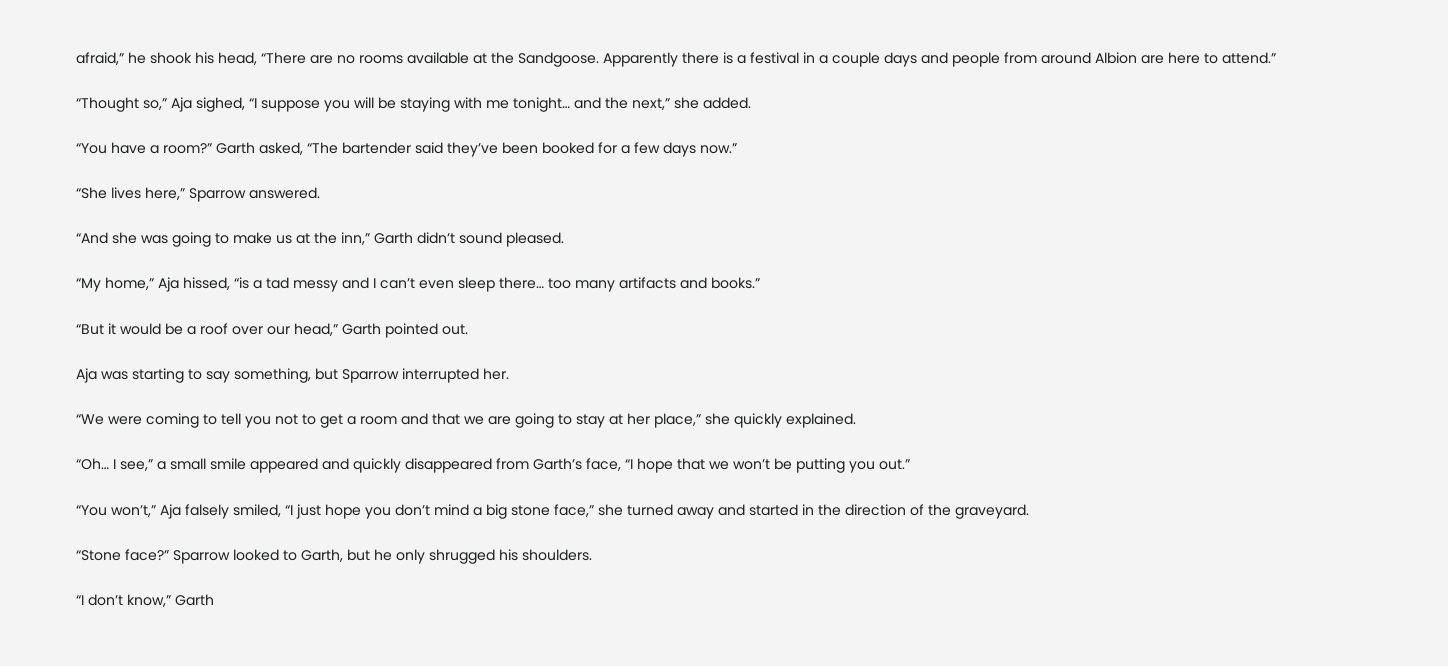afraid,” he shook his head, “There are no rooms available at the Sandgoose. Apparently there is a festival in a couple days and people from around Albion are here to attend.”

“Thought so,” Aja sighed, “I suppose you will be staying with me tonight… and the next,” she added.

“You have a room?” Garth asked, “The bartender said they’ve been booked for a few days now.”

“She lives here,” Sparrow answered.

“And she was going to make us at the inn,” Garth didn’t sound pleased.

“My home,” Aja hissed, “is a tad messy and I can’t even sleep there… too many artifacts and books.”

“But it would be a roof over our head,” Garth pointed out.

Aja was starting to say something, but Sparrow interrupted her.

“We were coming to tell you not to get a room and that we are going to stay at her place,” she quickly explained.

“Oh… I see,” a small smile appeared and quickly disappeared from Garth’s face, “I hope that we won’t be putting you out.”

“You won’t,” Aja falsely smiled, “I just hope you don’t mind a big stone face,” she turned away and started in the direction of the graveyard.

“Stone face?” Sparrow looked to Garth, but he only shrugged his shoulders.

“I don’t know,” Garth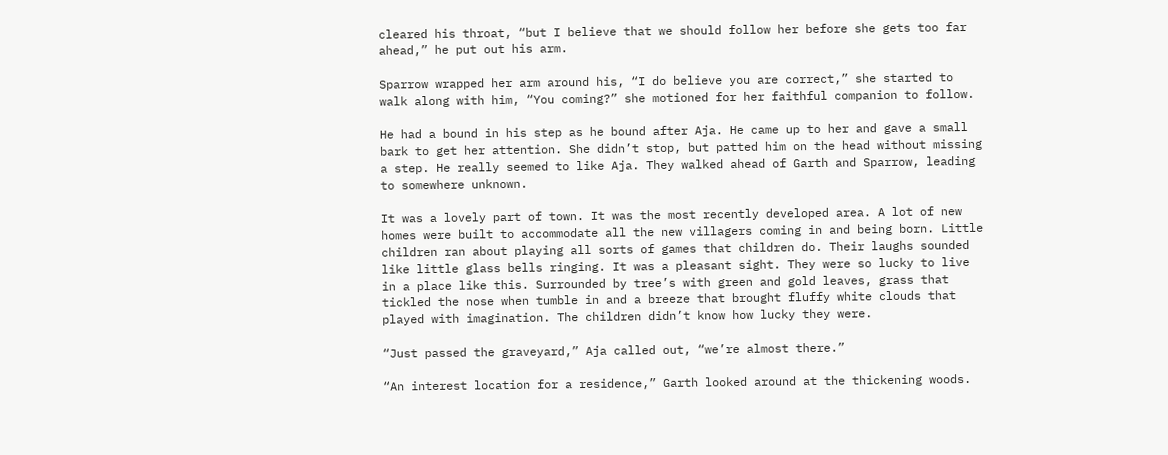cleared his throat, “but I believe that we should follow her before she gets too far ahead,” he put out his arm.

Sparrow wrapped her arm around his, “I do believe you are correct,” she started to walk along with him, “You coming?” she motioned for her faithful companion to follow.

He had a bound in his step as he bound after Aja. He came up to her and gave a small bark to get her attention. She didn’t stop, but patted him on the head without missing a step. He really seemed to like Aja. They walked ahead of Garth and Sparrow, leading to somewhere unknown.

It was a lovely part of town. It was the most recently developed area. A lot of new homes were built to accommodate all the new villagers coming in and being born. Little children ran about playing all sorts of games that children do. Their laughs sounded like little glass bells ringing. It was a pleasant sight. They were so lucky to live in a place like this. Surrounded by tree’s with green and gold leaves, grass that tickled the nose when tumble in and a breeze that brought fluffy white clouds that played with imagination. The children didn’t know how lucky they were.

“Just passed the graveyard,” Aja called out, “we’re almost there.”

“An interest location for a residence,” Garth looked around at the thickening woods.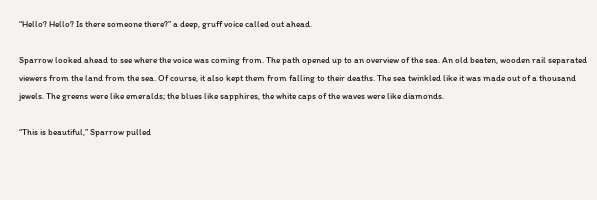“Hello? Hello? Is there someone there?” a deep, gruff voice called out ahead.

Sparrow looked ahead to see where the voice was coming from. The path opened up to an overview of the sea. An old beaten, wooden rail separated viewers from the land from the sea. Of course, it also kept them from falling to their deaths. The sea twinkled like it was made out of a thousand jewels. The greens were like emeralds; the blues like sapphires, the white caps of the waves were like diamonds.

“This is beautiful,” Sparrow pulled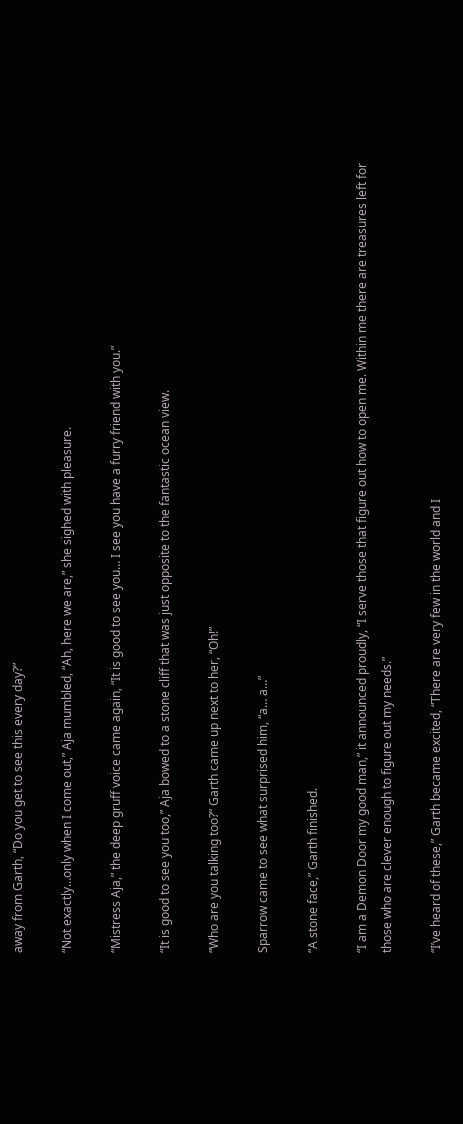away from Garth, “Do you get to see this every day?”

“Not exactly…only when I come out,” Aja mumbled, “Ah, here we are,” she sighed with pleasure.

“Mistress Aja,” the deep gruff voice came again, “It is good to see you… I see you have a furry friend with you.”

“It is good to see you too,” Aja bowed to a stone cliff that was just opposite to the fantastic ocean view.

“Who are you talking too?” Garth came up next to her, “Oh!”

Sparrow came to see what surprised him, “a… a…”

“A stone face,” Garth finished.

“I am a Demon Door my good man,” it announced proudly, “I serve those that figure out how to open me. Within me there are treasures left for those who are clever enough to figure out my needs.”

“I’ve heard of these,” Garth became excited, “There are very few in the world and I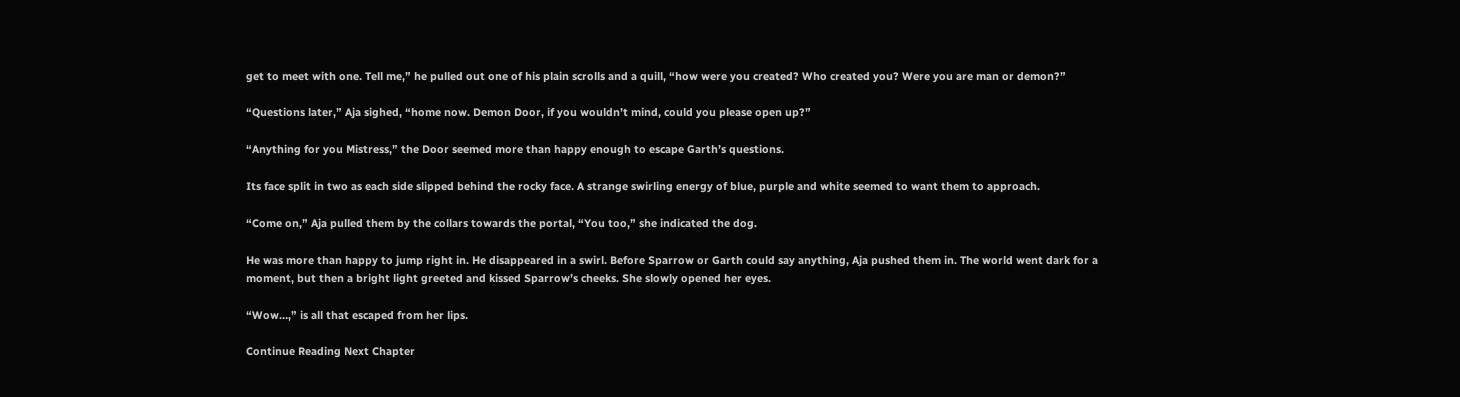get to meet with one. Tell me,” he pulled out one of his plain scrolls and a quill, “how were you created? Who created you? Were you are man or demon?”

“Questions later,” Aja sighed, “home now. Demon Door, if you wouldn’t mind, could you please open up?”

“Anything for you Mistress,” the Door seemed more than happy enough to escape Garth’s questions.

Its face split in two as each side slipped behind the rocky face. A strange swirling energy of blue, purple and white seemed to want them to approach.

“Come on,” Aja pulled them by the collars towards the portal, “You too,” she indicated the dog.

He was more than happy to jump right in. He disappeared in a swirl. Before Sparrow or Garth could say anything, Aja pushed them in. The world went dark for a moment, but then a bright light greeted and kissed Sparrow’s cheeks. She slowly opened her eyes.

“Wow…,” is all that escaped from her lips.

Continue Reading Next Chapter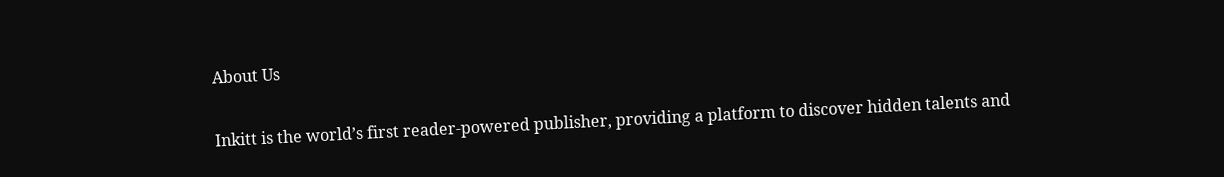About Us

Inkitt is the world’s first reader-powered publisher, providing a platform to discover hidden talents and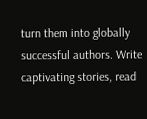turn them into globally successful authors. Write captivating stories, read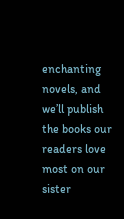enchanting novels, and we’ll publish the books our readers love most on our sister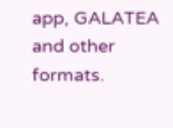app, GALATEA and other formats.